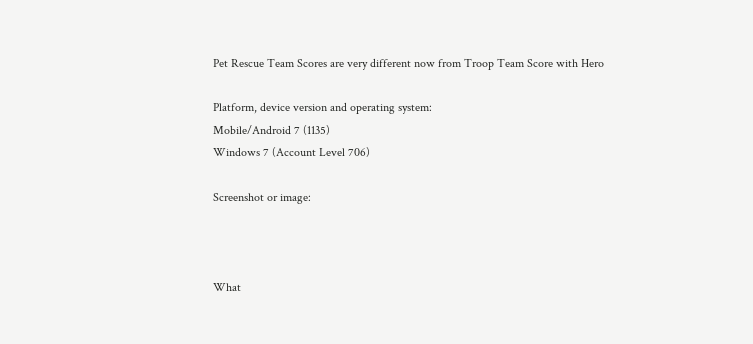Pet Rescue Team Scores are very different now from Troop Team Score with Hero

Platform, device version and operating system:
Mobile/Android 7 (1135)
Windows 7 (Account Level 706)

Screenshot or image:



What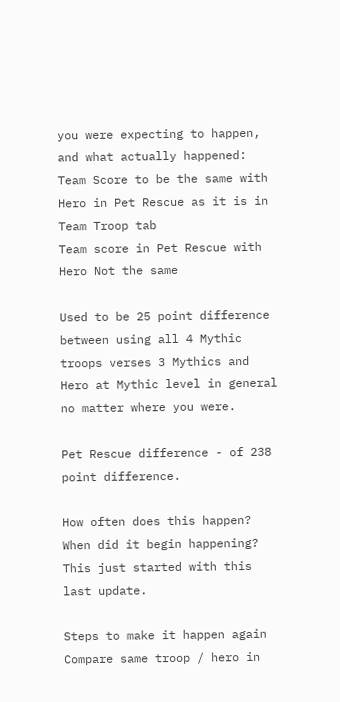you were expecting to happen, and what actually happened:
Team Score to be the same with Hero in Pet Rescue as it is in Team Troop tab
Team score in Pet Rescue with Hero Not the same

Used to be 25 point difference between using all 4 Mythic troops verses 3 Mythics and Hero at Mythic level in general no matter where you were.

Pet Rescue difference - of 238 point difference.

How often does this happen? When did it begin happening?
This just started with this last update.

Steps to make it happen again
Compare same troop / hero in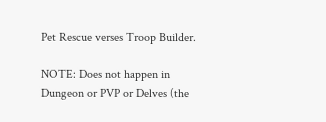Pet Rescue verses Troop Builder.

NOTE: Does not happen in Dungeon or PVP or Delves (the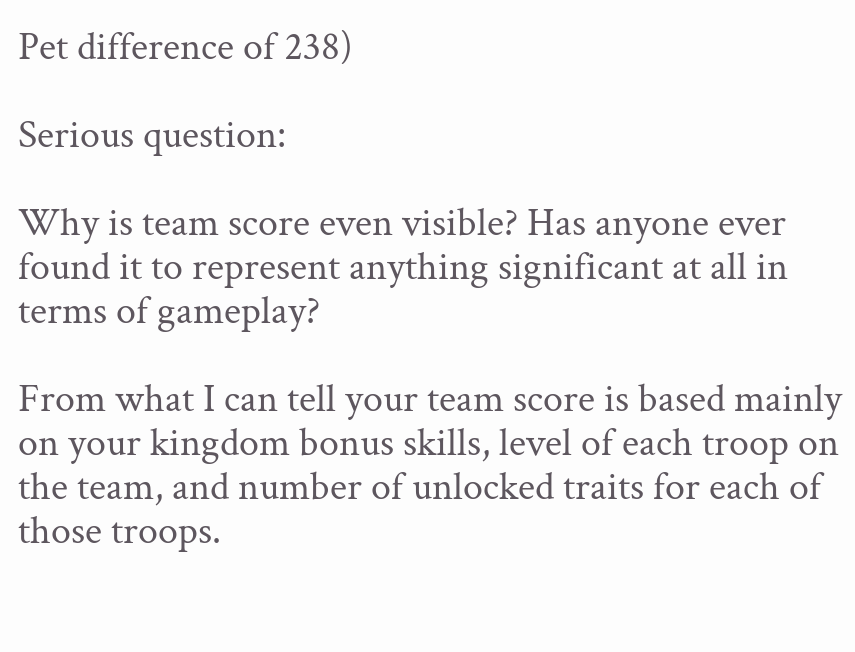Pet difference of 238)

Serious question:

Why is team score even visible? Has anyone ever found it to represent anything significant at all in terms of gameplay?

From what I can tell your team score is based mainly on your kingdom bonus skills, level of each troop on the team, and number of unlocked traits for each of those troops.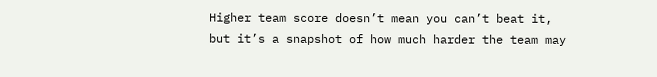Higher team score doesn’t mean you can’t beat it, but it’s a snapshot of how much harder the team may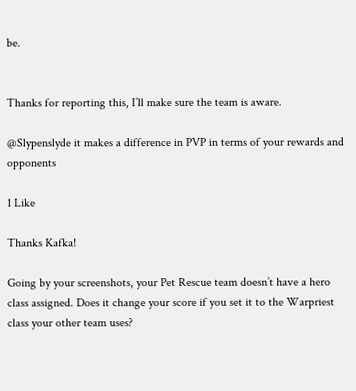be.


Thanks for reporting this, I’ll make sure the team is aware.

@Slypenslyde it makes a difference in PVP in terms of your rewards and opponents

1 Like

Thanks Kafka!

Going by your screenshots, your Pet Rescue team doesn’t have a hero class assigned. Does it change your score if you set it to the Warpriest class your other team uses?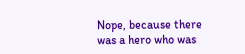Nope, because there was a hero who was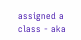assigned a class - aka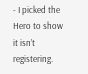- I picked the Hero to show it isn’t registering.